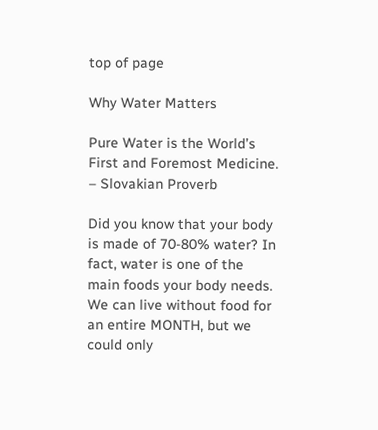top of page

Why Water Matters

Pure Water is the World’s First and Foremost Medicine. – Slovakian Proverb

Did you know that your body is made of 70-80% water? In fact, water is one of the main foods your body needs. We can live without food for an entire MONTH, but we could only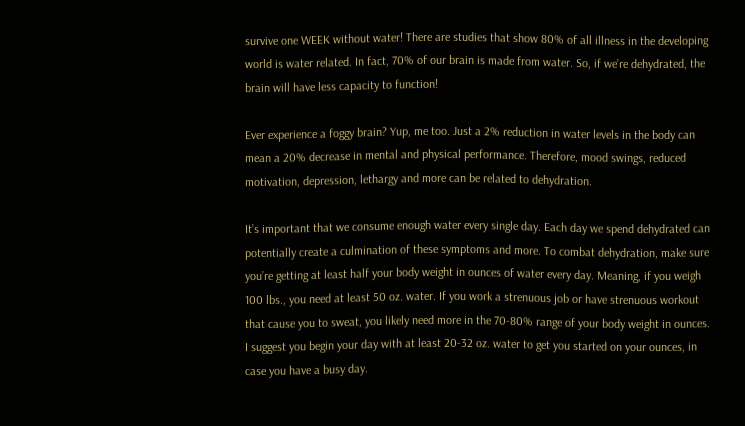survive one WEEK without water! There are studies that show 80% of all illness in the developing world is water related. In fact, 70% of our brain is made from water. So, if we’re dehydrated, the brain will have less capacity to function!

Ever experience a foggy brain? Yup, me too. Just a 2% reduction in water levels in the body can mean a 20% decrease in mental and physical performance. Therefore, mood swings, reduced motivation, depression, lethargy and more can be related to dehydration.

It’s important that we consume enough water every single day. Each day we spend dehydrated can potentially create a culmination of these symptoms and more. To combat dehydration, make sure you’re getting at least half your body weight in ounces of water every day. Meaning, if you weigh 100 lbs., you need at least 50 oz. water. If you work a strenuous job or have strenuous workout that cause you to sweat, you likely need more in the 70-80% range of your body weight in ounces. I suggest you begin your day with at least 20-32 oz. water to get you started on your ounces, in case you have a busy day.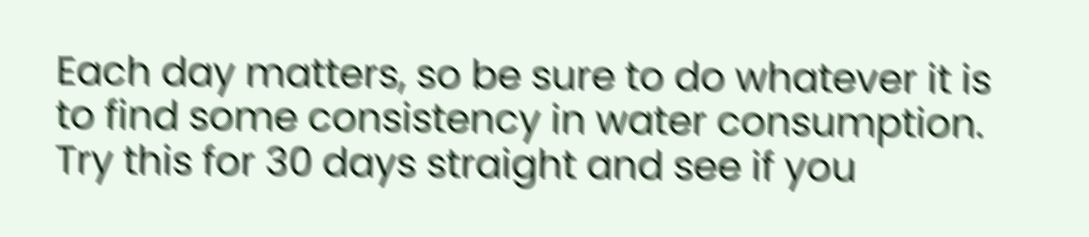Each day matters, so be sure to do whatever it is to find some consistency in water consumption. Try this for 30 days straight and see if you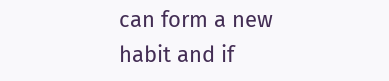can form a new habit and if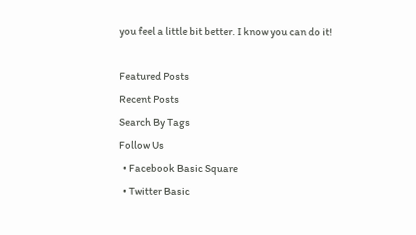you feel a little bit better. I know you can do it!

Featured Posts
Recent Posts
Search By Tags
Follow Us
  • Facebook Basic Square
  • Twitter Basic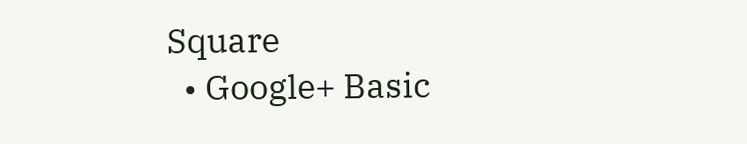Square
  • Google+ Basic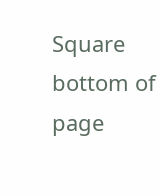Square
bottom of page